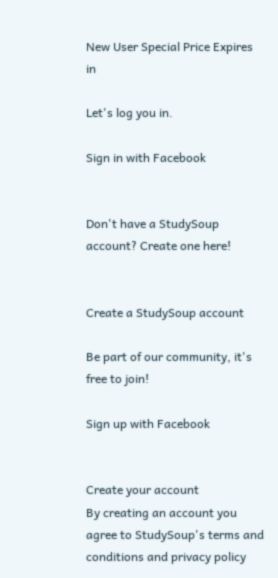New User Special Price Expires in

Let's log you in.

Sign in with Facebook


Don't have a StudySoup account? Create one here!


Create a StudySoup account

Be part of our community, it's free to join!

Sign up with Facebook


Create your account
By creating an account you agree to StudySoup's terms and conditions and privacy policy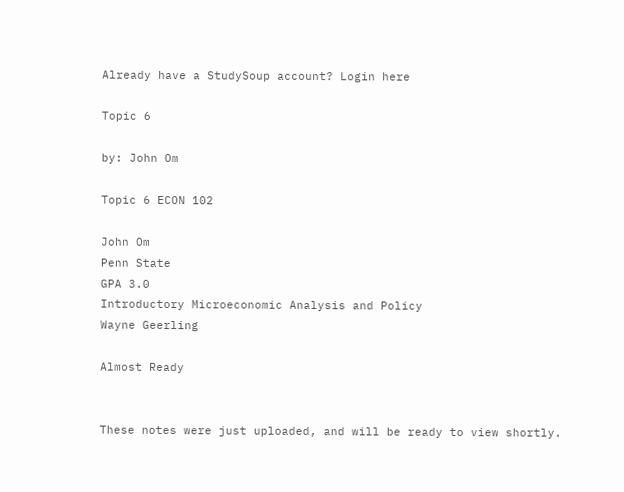Already have a StudySoup account? Login here

Topic 6

by: John Om

Topic 6 ECON 102

John Om
Penn State
GPA 3.0
Introductory Microeconomic Analysis and Policy
Wayne Geerling

Almost Ready


These notes were just uploaded, and will be ready to view shortly.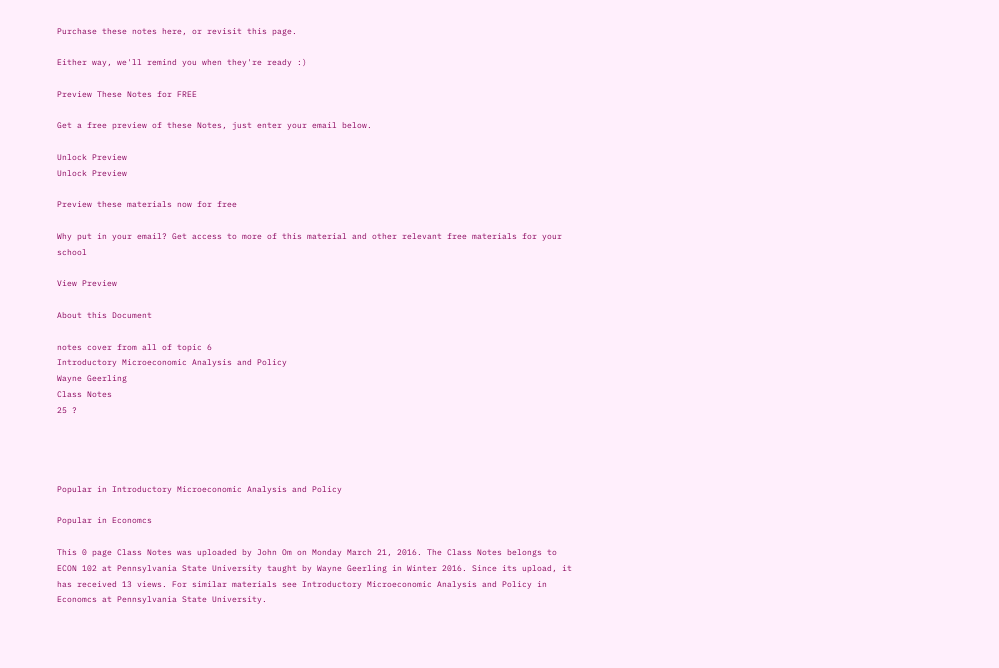Purchase these notes here, or revisit this page.

Either way, we'll remind you when they're ready :)

Preview These Notes for FREE

Get a free preview of these Notes, just enter your email below.

Unlock Preview
Unlock Preview

Preview these materials now for free

Why put in your email? Get access to more of this material and other relevant free materials for your school

View Preview

About this Document

notes cover from all of topic 6
Introductory Microeconomic Analysis and Policy
Wayne Geerling
Class Notes
25 ?




Popular in Introductory Microeconomic Analysis and Policy

Popular in Economcs

This 0 page Class Notes was uploaded by John Om on Monday March 21, 2016. The Class Notes belongs to ECON 102 at Pennsylvania State University taught by Wayne Geerling in Winter 2016. Since its upload, it has received 13 views. For similar materials see Introductory Microeconomic Analysis and Policy in Economcs at Pennsylvania State University.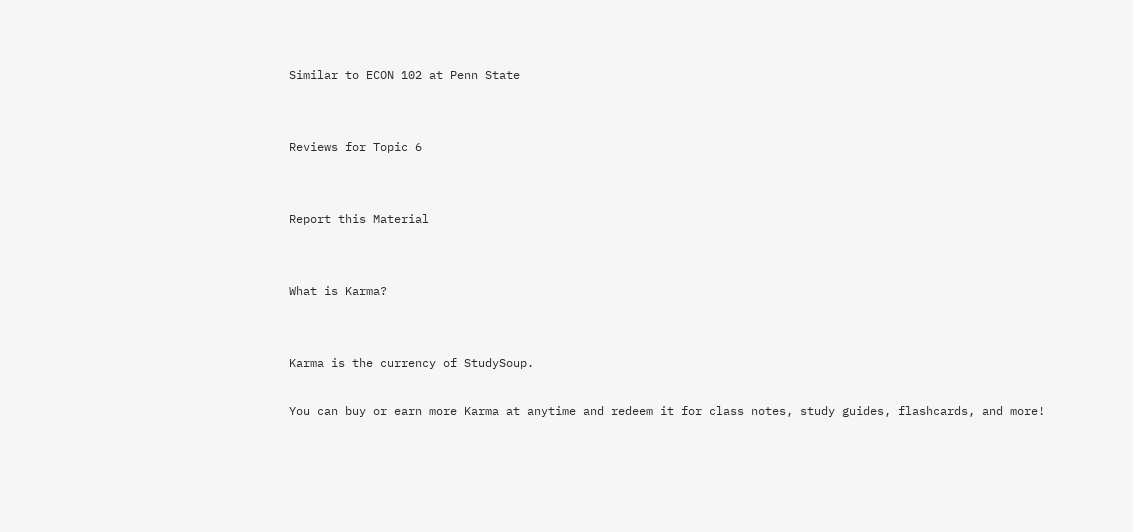Similar to ECON 102 at Penn State


Reviews for Topic 6


Report this Material


What is Karma?


Karma is the currency of StudySoup.

You can buy or earn more Karma at anytime and redeem it for class notes, study guides, flashcards, and more!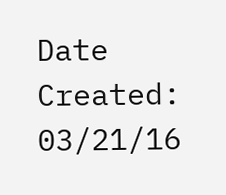Date Created: 03/21/16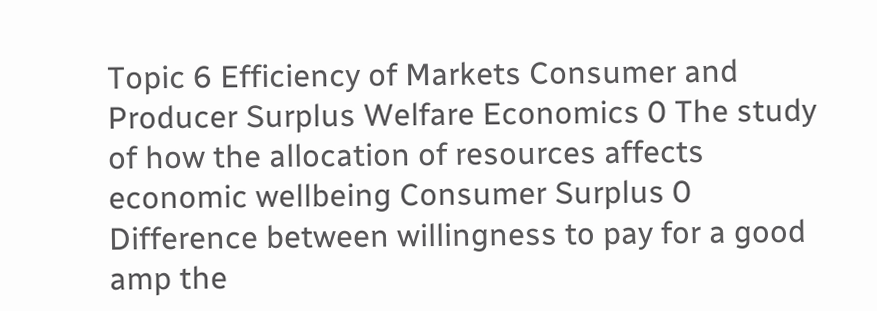Topic 6 Efficiency of Markets Consumer and Producer Surplus Welfare Economics 0 The study of how the allocation of resources affects economic wellbeing Consumer Surplus 0 Difference between willingness to pay for a good amp the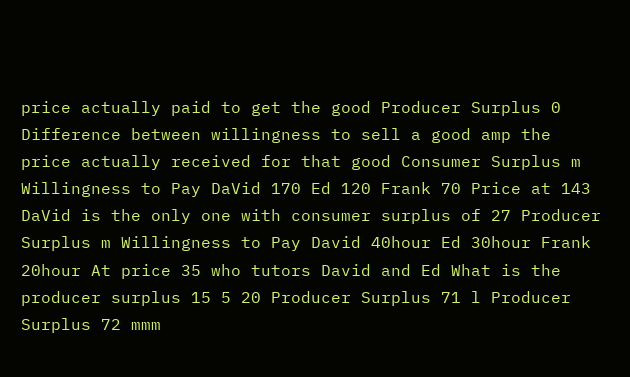price actually paid to get the good Producer Surplus 0 Difference between willingness to sell a good amp the price actually received for that good Consumer Surplus m Willingness to Pay DaVid 170 Ed 120 Frank 70 Price at 143 DaVid is the only one with consumer surplus of 27 Producer Surplus m Willingness to Pay David 40hour Ed 30hour Frank 20hour At price 35 who tutors David and Ed What is the producer surplus 15 5 20 Producer Surplus 71 l Producer Surplus 72 mmm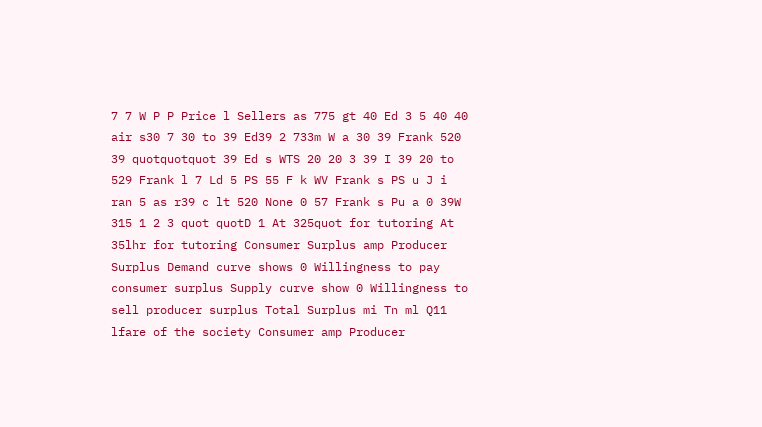7 7 W P P Price l Sellers as 775 gt 40 Ed 3 5 40 40 air s30 7 30 to 39 Ed39 2 733m W a 30 39 Frank 520 39 quotquotquot 39 Ed s WTS 20 20 3 39 I 39 20 to 529 Frank l 7 Ld 5 PS 55 F k WV Frank s PS u J i ran 5 as r39 c lt 520 None 0 57 Frank s Pu a 0 39W 315 1 2 3 quot quotD 1 At 325quot for tutoring At 35lhr for tutoring Consumer Surplus amp Producer Surplus Demand curve shows 0 Willingness to pay consumer surplus Supply curve show 0 Willingness to sell producer surplus Total Surplus mi Tn ml Q11 lfare of the society Consumer amp Producer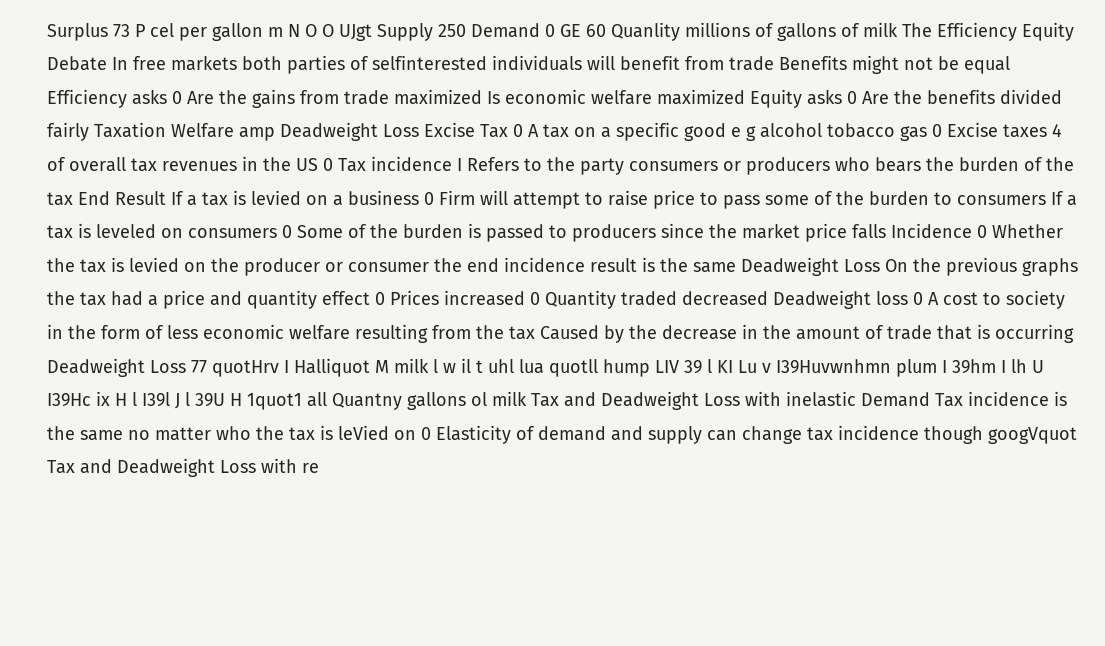Surplus 73 P cel per gallon m N O O UJgt Supply 250 Demand 0 GE 60 Quanlity millions of gallons of milk The Efficiency Equity Debate In free markets both parties of selfinterested individuals will benefit from trade Benefits might not be equal Efficiency asks 0 Are the gains from trade maximized Is economic welfare maximized Equity asks 0 Are the benefits divided fairly Taxation Welfare amp Deadweight Loss Excise Tax 0 A tax on a specific good e g alcohol tobacco gas 0 Excise taxes 4 of overall tax revenues in the US 0 Tax incidence I Refers to the party consumers or producers who bears the burden of the tax End Result If a tax is levied on a business 0 Firm will attempt to raise price to pass some of the burden to consumers If a tax is leveled on consumers 0 Some of the burden is passed to producers since the market price falls Incidence 0 Whether the tax is levied on the producer or consumer the end incidence result is the same Deadweight Loss On the previous graphs the tax had a price and quantity effect 0 Prices increased 0 Quantity traded decreased Deadweight loss 0 A cost to society in the form of less economic welfare resulting from the tax Caused by the decrease in the amount of trade that is occurring Deadweight Loss 77 quotHrv I Halliquot M milk l w il t uhl lua quotll hump LIV 39 l KI Lu v I39Huvwnhmn plum I 39hm I lh U I39Hc ix H l I39l J l 39U H 1quot1 all Quantny gallons ol milk Tax and Deadweight Loss with inelastic Demand Tax incidence is the same no matter who the tax is leVied on 0 Elasticity of demand and supply can change tax incidence though googVquot Tax and Deadweight Loss with re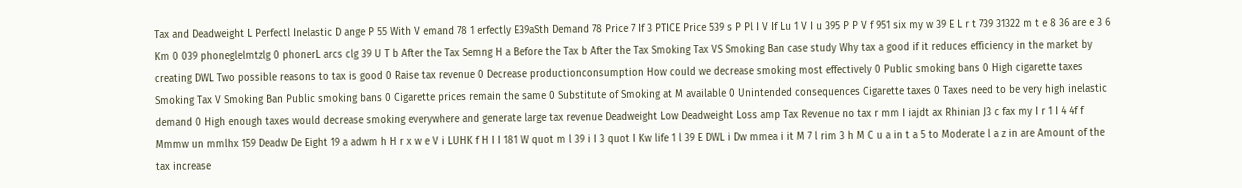Tax and Deadweight L Perfectl Inelastic D ange P 55 With V emand 78 1 erfectly E39aSth Demand 78 Price 7 If 3 PTICE Price 539 s P Pl I V If Lu 1 V I u 395 P P V f 951 six my w 39 E L r t 739 31322 m t e 8 36 are e 3 6 Km 0 039 phoneglelmtzlg 0 phonerL arcs clg 39 U T b After the Tax Semng H a Before the Tax b After the Tax Smoking Tax VS Smoking Ban case study Why tax a good if it reduces efficiency in the market by creating DWL Two possible reasons to tax is good 0 Raise tax revenue 0 Decrease productionconsumption How could we decrease smoking most effectively 0 Public smoking bans 0 High cigarette taxes Smoking Tax V Smoking Ban Public smoking bans 0 Cigarette prices remain the same 0 Substitute of Smoking at M available 0 Unintended consequences Cigarette taxes 0 Taxes need to be very high inelastic demand 0 High enough taxes would decrease smoking everywhere and generate large tax revenue Deadweight Low Deadweight Loss amp Tax Revenue no tax r mm I iajdt ax Rhinian J3 c fax my I r 1 I 4 4f f Mmmw un mmlhx 159 Deadw De Eight 19 a adwm h H r x w e V i LUHK f H I I 181 W quot m l 39 i I 3 quot I Kw life 1 l 39 E DWL i Dw mmea i it M 7 l rim 3 h M C u a in t a 5 to Moderate l a z in are Amount of the tax increase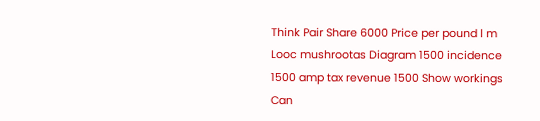Think Pair Share 6000 Price per pound l m Looc mushrootas Diagram 1500 incidence 1500 amp tax revenue 1500 Show workings Can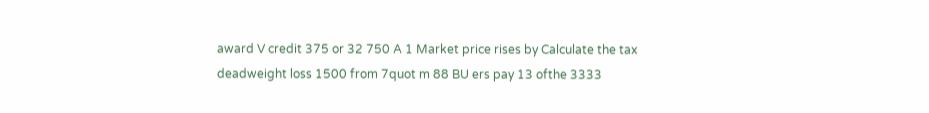award V credit 375 or 32 750 A 1 Market price rises by Calculate the tax deadweight loss 1500 from 7quot m 88 BU ers pay 13 ofthe 3333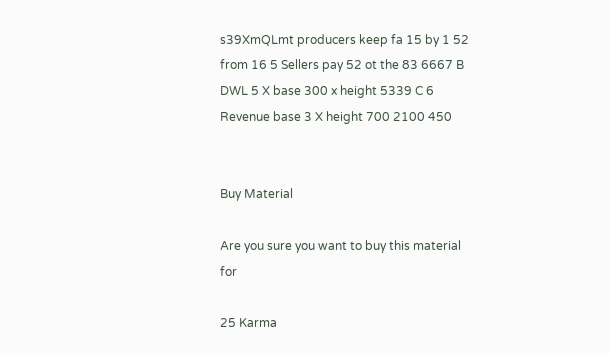s39XmQLmt producers keep fa 15 by 1 52 from 16 5 Sellers pay 52 ot the 83 6667 B DWL 5 X base 300 x height 5339 C 6 Revenue base 3 X height 700 2100 450


Buy Material

Are you sure you want to buy this material for

25 Karma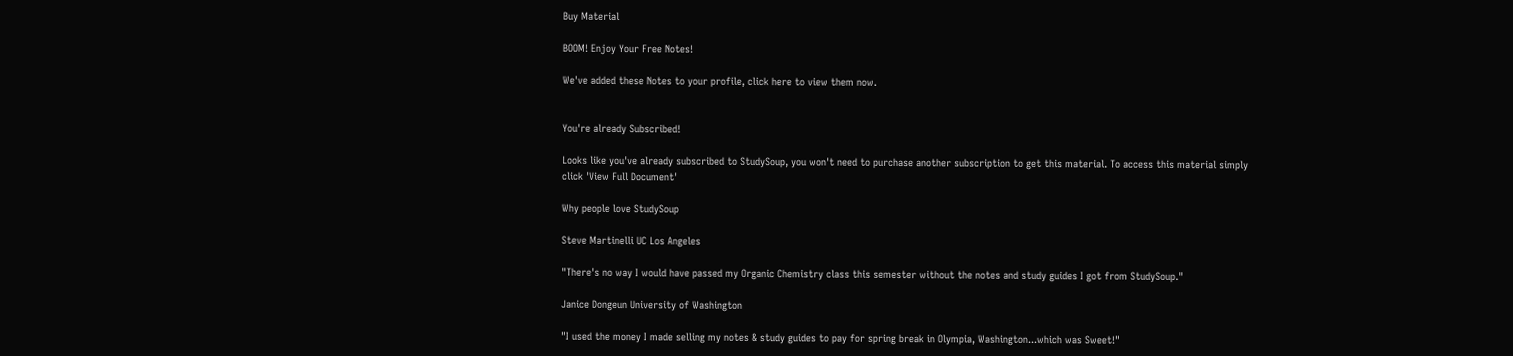Buy Material

BOOM! Enjoy Your Free Notes!

We've added these Notes to your profile, click here to view them now.


You're already Subscribed!

Looks like you've already subscribed to StudySoup, you won't need to purchase another subscription to get this material. To access this material simply click 'View Full Document'

Why people love StudySoup

Steve Martinelli UC Los Angeles

"There's no way I would have passed my Organic Chemistry class this semester without the notes and study guides I got from StudySoup."

Janice Dongeun University of Washington

"I used the money I made selling my notes & study guides to pay for spring break in Olympia, Washington...which was Sweet!"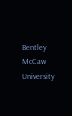Bentley McCaw University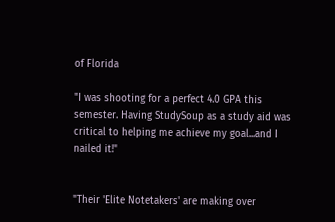of Florida

"I was shooting for a perfect 4.0 GPA this semester. Having StudySoup as a study aid was critical to helping me achieve my goal...and I nailed it!"


"Their 'Elite Notetakers' are making over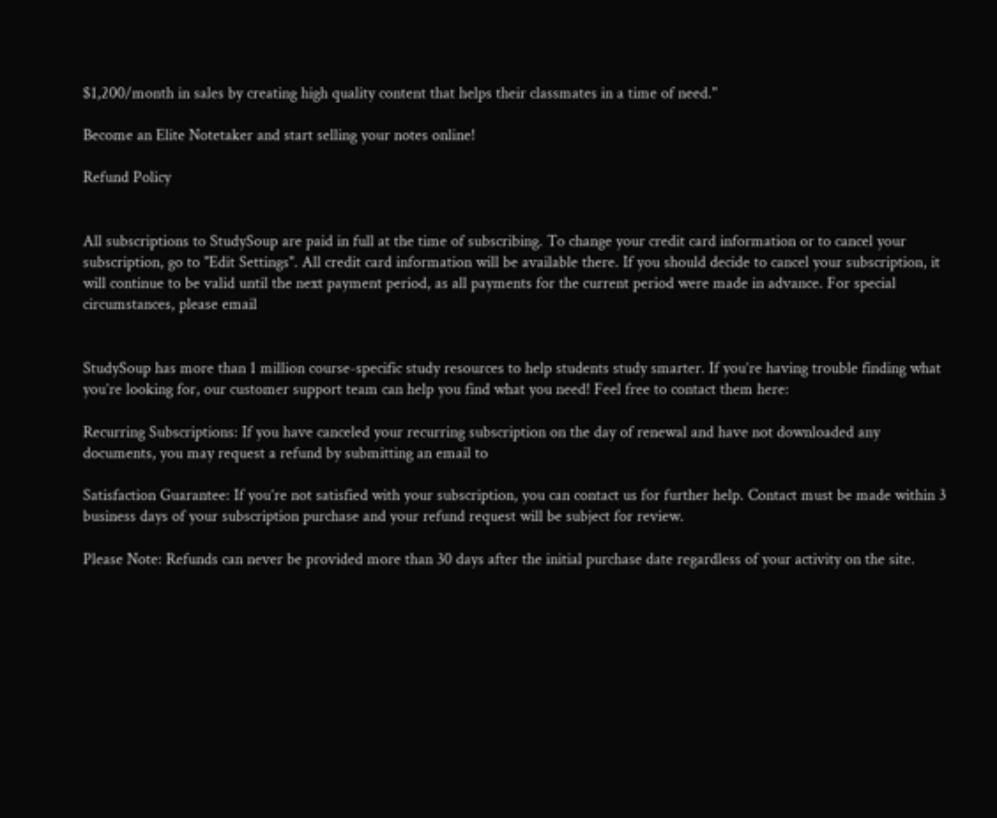$1,200/month in sales by creating high quality content that helps their classmates in a time of need."

Become an Elite Notetaker and start selling your notes online!

Refund Policy


All subscriptions to StudySoup are paid in full at the time of subscribing. To change your credit card information or to cancel your subscription, go to "Edit Settings". All credit card information will be available there. If you should decide to cancel your subscription, it will continue to be valid until the next payment period, as all payments for the current period were made in advance. For special circumstances, please email


StudySoup has more than 1 million course-specific study resources to help students study smarter. If you’re having trouble finding what you’re looking for, our customer support team can help you find what you need! Feel free to contact them here:

Recurring Subscriptions: If you have canceled your recurring subscription on the day of renewal and have not downloaded any documents, you may request a refund by submitting an email to

Satisfaction Guarantee: If you’re not satisfied with your subscription, you can contact us for further help. Contact must be made within 3 business days of your subscription purchase and your refund request will be subject for review.

Please Note: Refunds can never be provided more than 30 days after the initial purchase date regardless of your activity on the site.